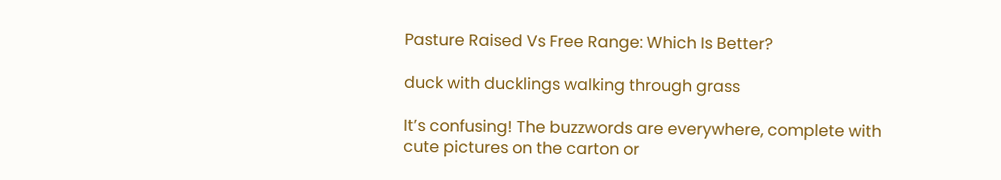Pasture Raised Vs Free Range: Which Is Better?

duck with ducklings walking through grass

It’s confusing! The buzzwords are everywhere, complete with cute pictures on the carton or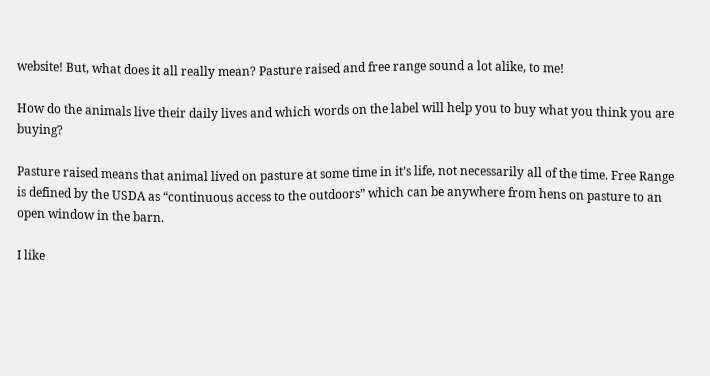website! But, what does it all really mean? Pasture raised and free range sound a lot alike, to me!

How do the animals live their daily lives and which words on the label will help you to buy what you think you are buying?

Pasture raised means that animal lived on pasture at some time in it’s life, not necessarily all of the time. Free Range is defined by the USDA as “continuous access to the outdoors” which can be anywhere from hens on pasture to an open window in the barn.

I like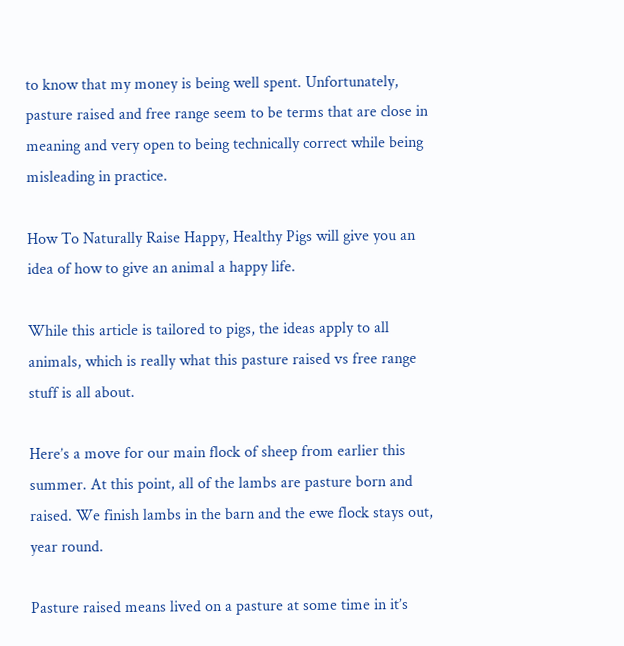to know that my money is being well spent. Unfortunately, pasture raised and free range seem to be terms that are close in meaning and very open to being technically correct while being misleading in practice.

How To Naturally Raise Happy, Healthy Pigs will give you an idea of how to give an animal a happy life.

While this article is tailored to pigs, the ideas apply to all animals, which is really what this pasture raised vs free range stuff is all about.

Here’s a move for our main flock of sheep from earlier this summer. At this point, all of the lambs are pasture born and raised. We finish lambs in the barn and the ewe flock stays out, year round.

Pasture raised means lived on a pasture at some time in it’s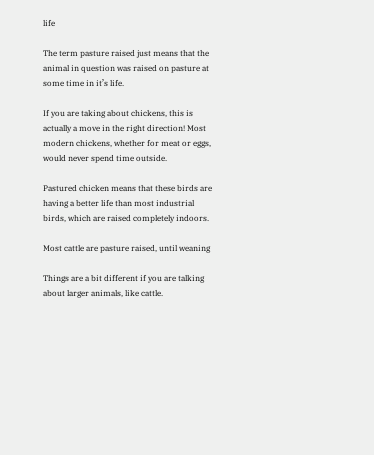life

The term pasture raised just means that the animal in question was raised on pasture at some time in it’s life.

If you are taking about chickens, this is actually a move in the right direction! Most modern chickens, whether for meat or eggs, would never spend time outside.

Pastured chicken means that these birds are having a better life than most industrial birds, which are raised completely indoors.

Most cattle are pasture raised, until weaning

Things are a bit different if you are talking about larger animals, like cattle.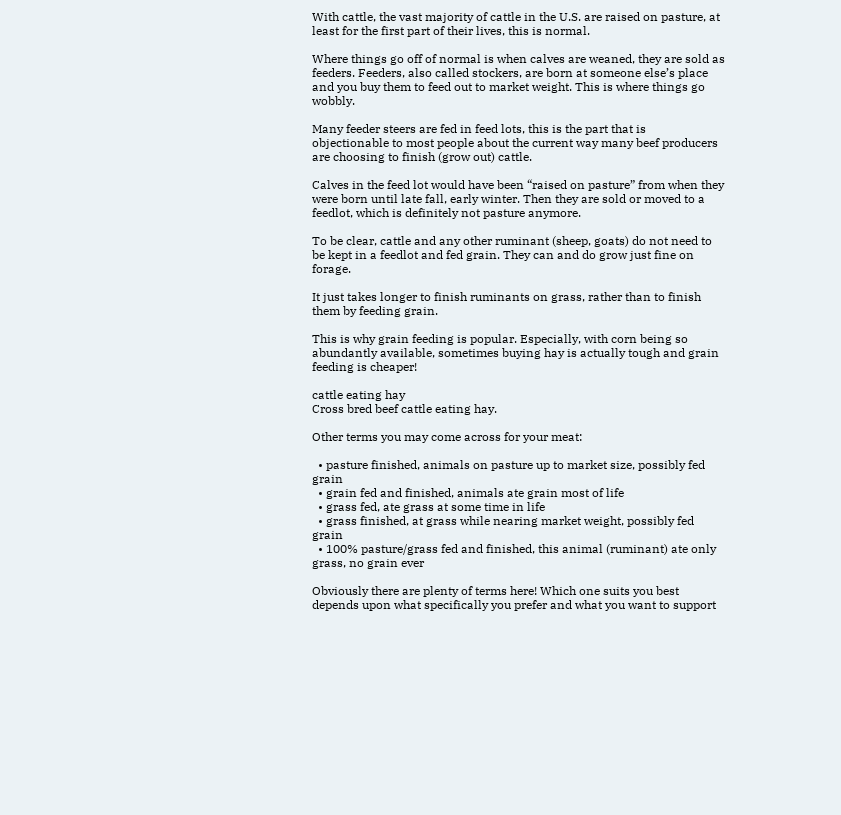With cattle, the vast majority of cattle in the U.S. are raised on pasture, at least for the first part of their lives, this is normal.

Where things go off of normal is when calves are weaned, they are sold as feeders. Feeders, also called stockers, are born at someone else’s place and you buy them to feed out to market weight. This is where things go wobbly.

Many feeder steers are fed in feed lots, this is the part that is objectionable to most people about the current way many beef producers are choosing to finish (grow out) cattle.

Calves in the feed lot would have been “raised on pasture” from when they were born until late fall, early winter. Then they are sold or moved to a feedlot, which is definitely not pasture anymore.

To be clear, cattle and any other ruminant (sheep, goats) do not need to be kept in a feedlot and fed grain. They can and do grow just fine on forage.

It just takes longer to finish ruminants on grass, rather than to finish them by feeding grain.

This is why grain feeding is popular. Especially, with corn being so abundantly available, sometimes buying hay is actually tough and grain feeding is cheaper!

cattle eating hay
Cross bred beef cattle eating hay.

Other terms you may come across for your meat:

  • pasture finished, animals on pasture up to market size, possibly fed grain
  • grain fed and finished, animals ate grain most of life
  • grass fed, ate grass at some time in life
  • grass finished, at grass while nearing market weight, possibly fed grain
  • 100% pasture/grass fed and finished, this animal (ruminant) ate only grass, no grain ever

Obviously there are plenty of terms here! Which one suits you best depends upon what specifically you prefer and what you want to support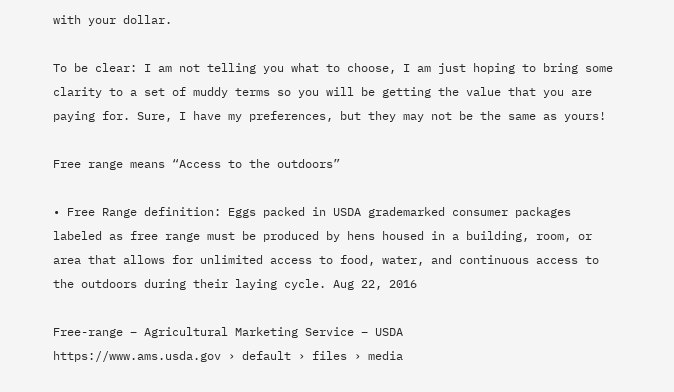with your dollar.

To be clear: I am not telling you what to choose, I am just hoping to bring some clarity to a set of muddy terms so you will be getting the value that you are paying for. Sure, I have my preferences, but they may not be the same as yours!

Free range means “Access to the outdoors”

• Free Range definition: Eggs packed in USDA grademarked consumer packages labeled as free range must be produced by hens housed in a building, room, or area that allows for unlimited access to food, water, and continuous access to the outdoors during their laying cycle. Aug 22, 2016

Free-range – Agricultural Marketing Service – USDA
https://www.ams.usda.gov › default › files › media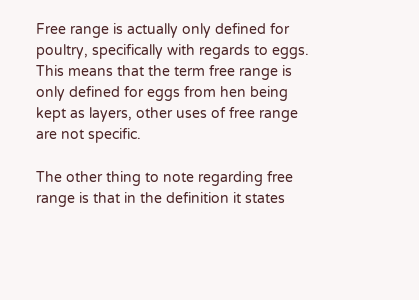Free range is actually only defined for poultry, specifically with regards to eggs. This means that the term free range is only defined for eggs from hen being kept as layers, other uses of free range are not specific.

The other thing to note regarding free range is that in the definition it states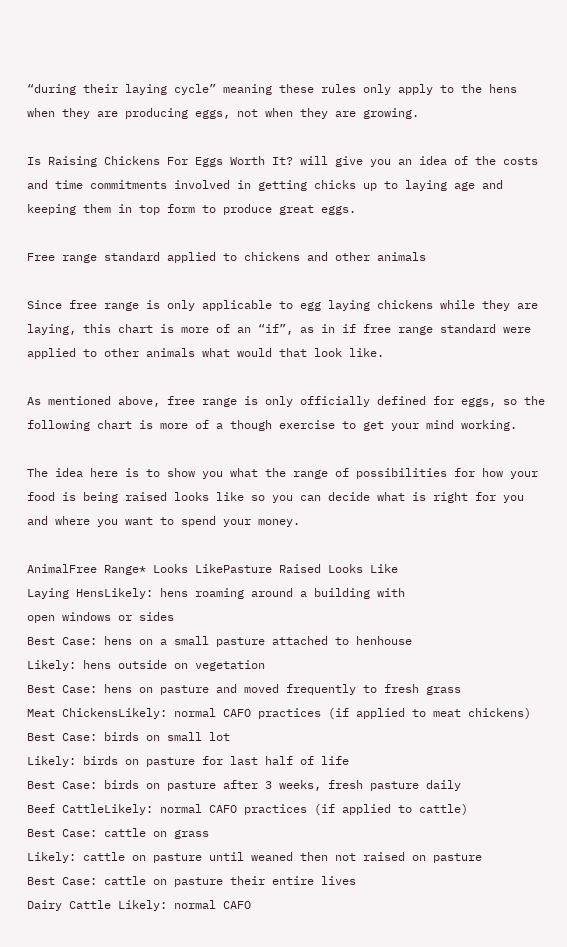“during their laying cycle” meaning these rules only apply to the hens when they are producing eggs, not when they are growing.

Is Raising Chickens For Eggs Worth It? will give you an idea of the costs and time commitments involved in getting chicks up to laying age and keeping them in top form to produce great eggs.

Free range standard applied to chickens and other animals

Since free range is only applicable to egg laying chickens while they are laying, this chart is more of an “if”, as in if free range standard were applied to other animals what would that look like.

As mentioned above, free range is only officially defined for eggs, so the following chart is more of a though exercise to get your mind working.

The idea here is to show you what the range of possibilities for how your food is being raised looks like so you can decide what is right for you and where you want to spend your money.

AnimalFree Range* Looks LikePasture Raised Looks Like
Laying HensLikely: hens roaming around a building with
open windows or sides
Best Case: hens on a small pasture attached to henhouse
Likely: hens outside on vegetation
Best Case: hens on pasture and moved frequently to fresh grass
Meat ChickensLikely: normal CAFO practices (if applied to meat chickens)
Best Case: birds on small lot
Likely: birds on pasture for last half of life
Best Case: birds on pasture after 3 weeks, fresh pasture daily
Beef CattleLikely: normal CAFO practices (if applied to cattle)
Best Case: cattle on grass
Likely: cattle on pasture until weaned then not raised on pasture
Best Case: cattle on pasture their entire lives
Dairy Cattle Likely: normal CAFO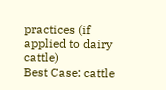practices (if applied to dairy cattle)
Best Case: cattle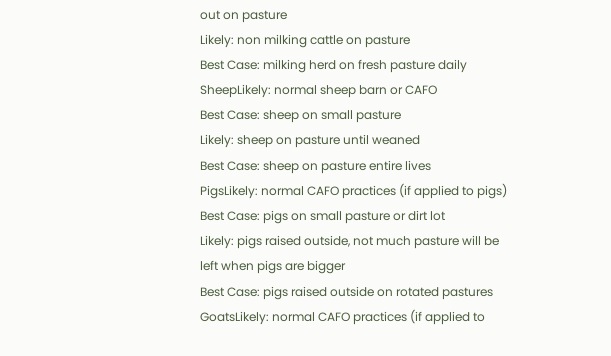out on pasture
Likely: non milking cattle on pasture
Best Case: milking herd on fresh pasture daily
SheepLikely: normal sheep barn or CAFO
Best Case: sheep on small pasture
Likely: sheep on pasture until weaned
Best Case: sheep on pasture entire lives
PigsLikely: normal CAFO practices (if applied to pigs)
Best Case: pigs on small pasture or dirt lot
Likely: pigs raised outside, not much pasture will be left when pigs are bigger
Best Case: pigs raised outside on rotated pastures
GoatsLikely: normal CAFO practices (if applied to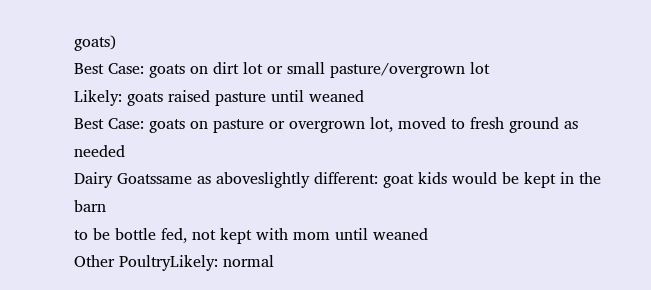goats)
Best Case: goats on dirt lot or small pasture/overgrown lot
Likely: goats raised pasture until weaned
Best Case: goats on pasture or overgrown lot, moved to fresh ground as needed
Dairy Goatssame as aboveslightly different: goat kids would be kept in the barn
to be bottle fed, not kept with mom until weaned
Other PoultryLikely: normal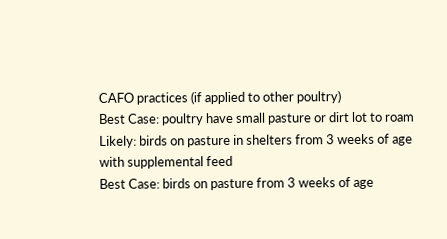CAFO practices (if applied to other poultry)
Best Case: poultry have small pasture or dirt lot to roam
Likely: birds on pasture in shelters from 3 weeks of age with supplemental feed
Best Case: birds on pasture from 3 weeks of age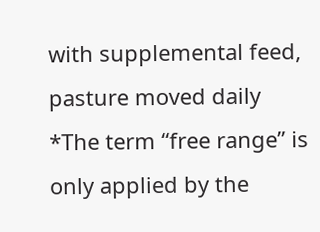with supplemental feed, pasture moved daily
*The term “free range” is only applied by the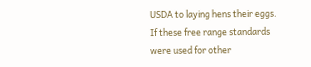USDA to laying hens their eggs. If these free range standards were used for other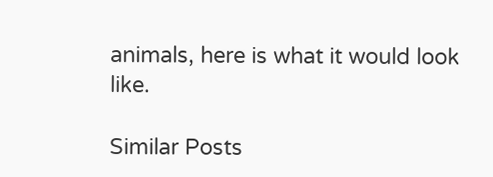animals, here is what it would look like.

Similar Posts